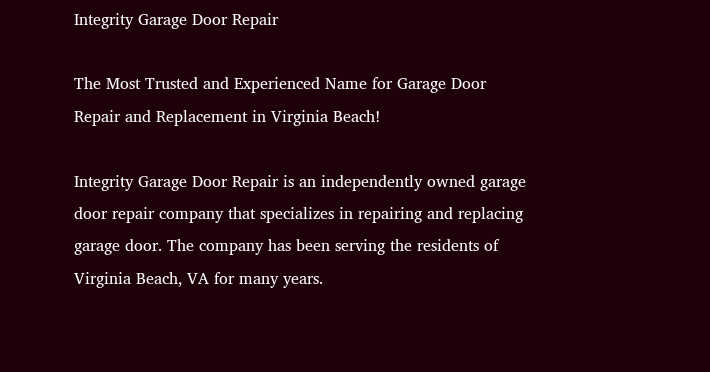Integrity Garage Door Repair

The Most Trusted and Experienced Name for Garage Door Repair and Replacement in Virginia Beach!

Integrity Garage Door Repair is an independently owned garage door repair company that specializes in repairing and replacing garage door. The company has been serving the residents of Virginia Beach, VA for many years.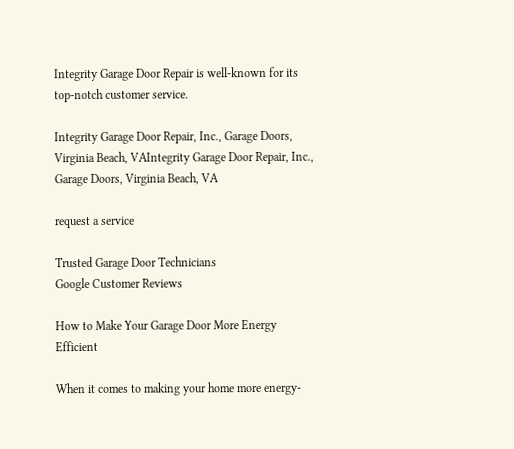Integrity Garage Door Repair is well-known for its top-notch customer service.

Integrity Garage Door Repair, Inc., Garage Doors, Virginia Beach, VAIntegrity Garage Door Repair, Inc., Garage Doors, Virginia Beach, VA

request a service

Trusted Garage Door Technicians
Google Customer Reviews

How to Make Your Garage Door More Energy Efficient

When it comes to making your home more energy-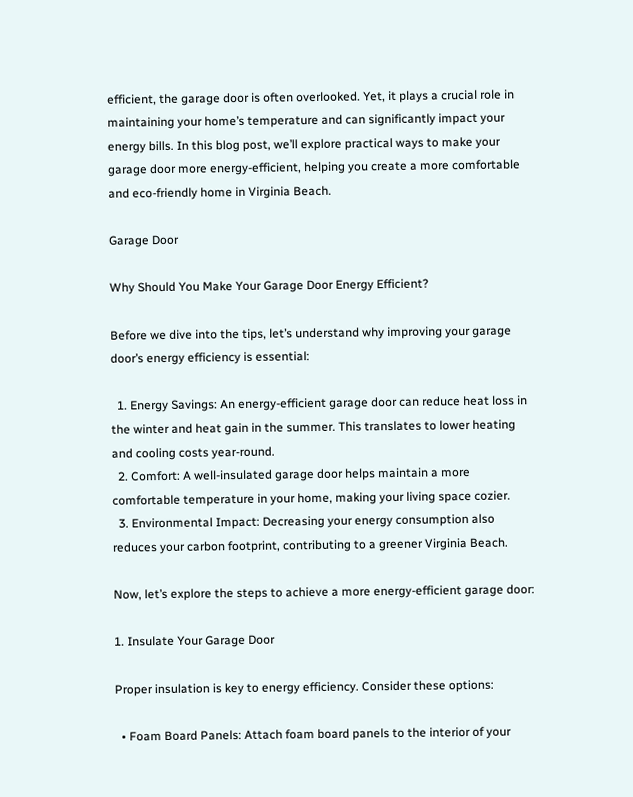efficient, the garage door is often overlooked. Yet, it plays a crucial role in maintaining your home’s temperature and can significantly impact your energy bills. In this blog post, we’ll explore practical ways to make your garage door more energy-efficient, helping you create a more comfortable and eco-friendly home in Virginia Beach.

Garage Door

Why Should You Make Your Garage Door Energy Efficient?

Before we dive into the tips, let’s understand why improving your garage door’s energy efficiency is essential:

  1. Energy Savings: An energy-efficient garage door can reduce heat loss in the winter and heat gain in the summer. This translates to lower heating and cooling costs year-round.
  2. Comfort: A well-insulated garage door helps maintain a more comfortable temperature in your home, making your living space cozier.
  3. Environmental Impact: Decreasing your energy consumption also reduces your carbon footprint, contributing to a greener Virginia Beach.

Now, let’s explore the steps to achieve a more energy-efficient garage door:

1. Insulate Your Garage Door

Proper insulation is key to energy efficiency. Consider these options:

  • Foam Board Panels: Attach foam board panels to the interior of your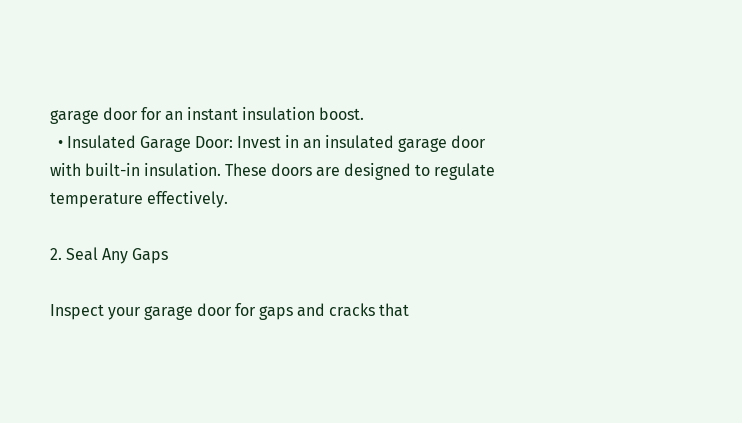garage door for an instant insulation boost.
  • Insulated Garage Door: Invest in an insulated garage door with built-in insulation. These doors are designed to regulate temperature effectively.

2. Seal Any Gaps

Inspect your garage door for gaps and cracks that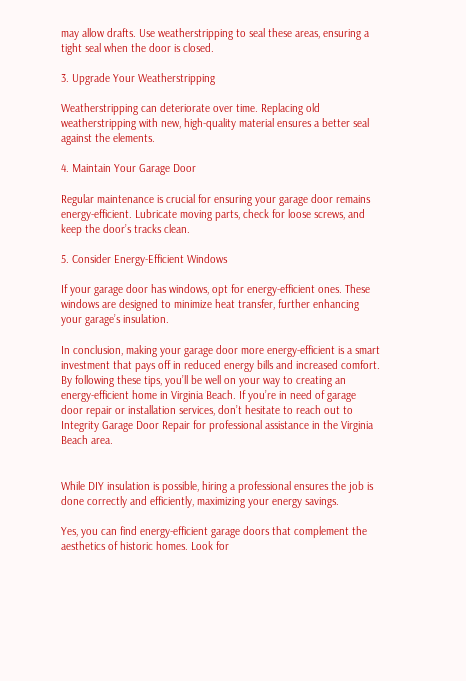may allow drafts. Use weatherstripping to seal these areas, ensuring a tight seal when the door is closed.

3. Upgrade Your Weatherstripping

Weatherstripping can deteriorate over time. Replacing old weatherstripping with new, high-quality material ensures a better seal against the elements.

4. Maintain Your Garage Door

Regular maintenance is crucial for ensuring your garage door remains energy-efficient. Lubricate moving parts, check for loose screws, and keep the door’s tracks clean.

5. Consider Energy-Efficient Windows

If your garage door has windows, opt for energy-efficient ones. These windows are designed to minimize heat transfer, further enhancing your garage’s insulation.

In conclusion, making your garage door more energy-efficient is a smart investment that pays off in reduced energy bills and increased comfort. By following these tips, you’ll be well on your way to creating an energy-efficient home in Virginia Beach. If you’re in need of garage door repair or installation services, don’t hesitate to reach out to Integrity Garage Door Repair for professional assistance in the Virginia Beach area.


While DIY insulation is possible, hiring a professional ensures the job is done correctly and efficiently, maximizing your energy savings.

Yes, you can find energy-efficient garage doors that complement the aesthetics of historic homes. Look for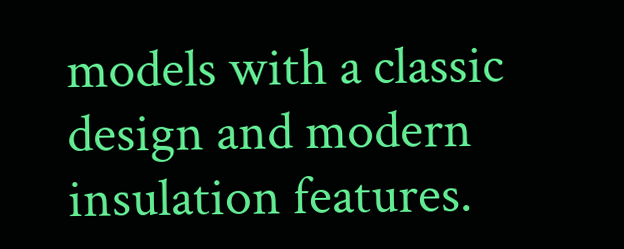models with a classic design and modern insulation features.